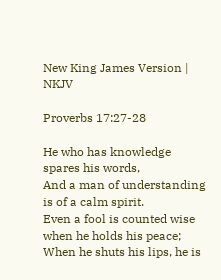New King James Version | NKJV

Proverbs 17:27-28

He who has knowledge spares his words,
And a man of understanding is of a calm spirit.
Even a fool is counted wise when he holds his peace;
When he shuts his lips, he is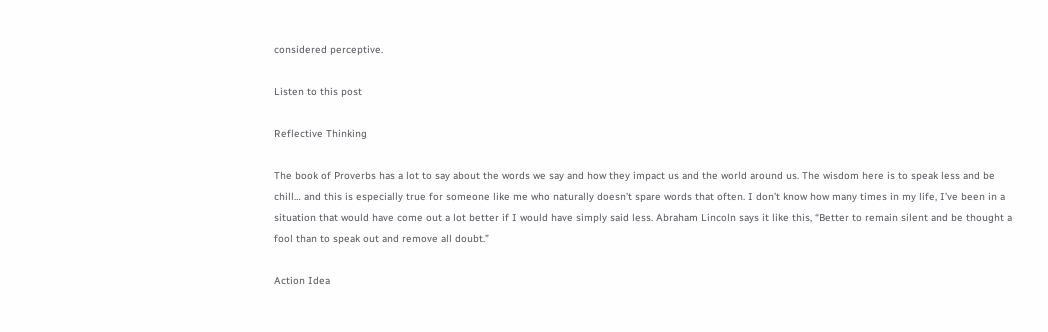considered perceptive.

Listen to this post

Reflective Thinking

The book of Proverbs has a lot to say about the words we say and how they impact us and the world around us. The wisdom here is to speak less and be chill… and this is especially true for someone like me who naturally doesn’t spare words that often. I don’t know how many times in my life, I’ve been in a situation that would have come out a lot better if I would have simply said less. Abraham Lincoln says it like this, “Better to remain silent and be thought a fool than to speak out and remove all doubt.”

Action Idea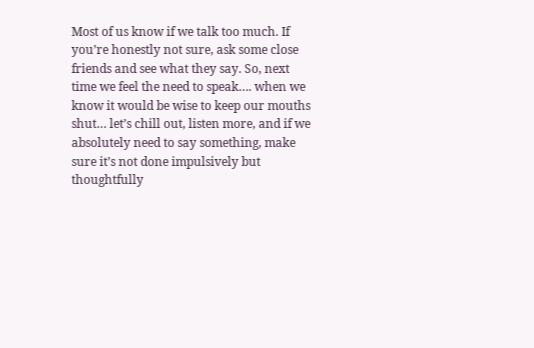Most of us know if we talk too much. If you’re honestly not sure, ask some close friends and see what they say. So, next time we feel the need to speak…. when we know it would be wise to keep our mouths shut… let’s chill out, listen more, and if we absolutely need to say something, make sure it’s not done impulsively but thoughtfully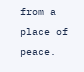from a place of peace.